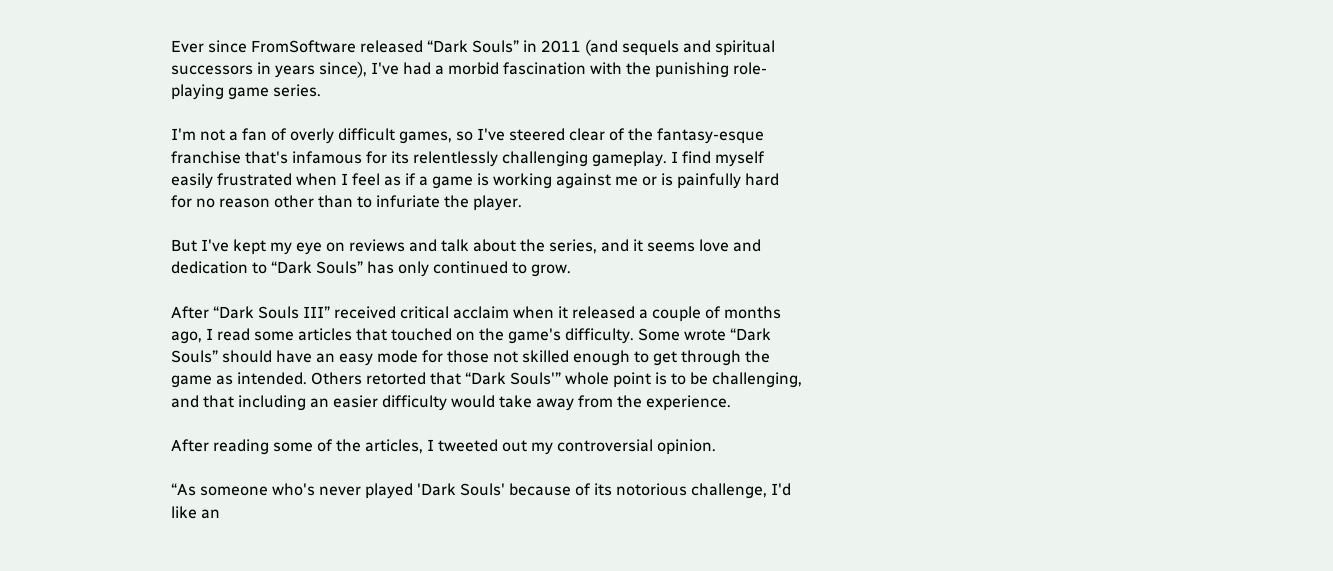Ever since FromSoftware released “Dark Souls” in 2011 (and sequels and spiritual successors in years since), I've had a morbid fascination with the punishing role-playing game series.

I'm not a fan of overly difficult games, so I've steered clear of the fantasy-esque franchise that's infamous for its relentlessly challenging gameplay. I find myself easily frustrated when I feel as if a game is working against me or is painfully hard for no reason other than to infuriate the player.

But I've kept my eye on reviews and talk about the series, and it seems love and dedication to “Dark Souls” has only continued to grow.

After “Dark Souls III” received critical acclaim when it released a couple of months ago, I read some articles that touched on the game's difficulty. Some wrote “Dark Souls” should have an easy mode for those not skilled enough to get through the game as intended. Others retorted that “Dark Souls'” whole point is to be challenging, and that including an easier difficulty would take away from the experience.

After reading some of the articles, I tweeted out my controversial opinion.

“As someone who's never played 'Dark Souls' because of its notorious challenge, I'd like an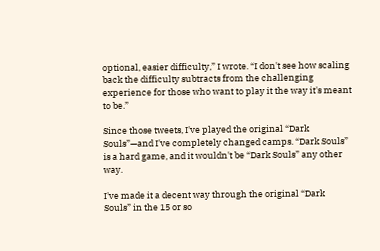optional, easier difficulty,” I wrote. “I don't see how scaling back the difficulty subtracts from the challenging experience for those who want to play it the way it's meant to be.”

Since those tweets, I've played the original “Dark Souls”—and I've completely changed camps. “Dark Souls” is a hard game, and it wouldn't be “Dark Souls” any other way.

I've made it a decent way through the original “Dark Souls” in the 15 or so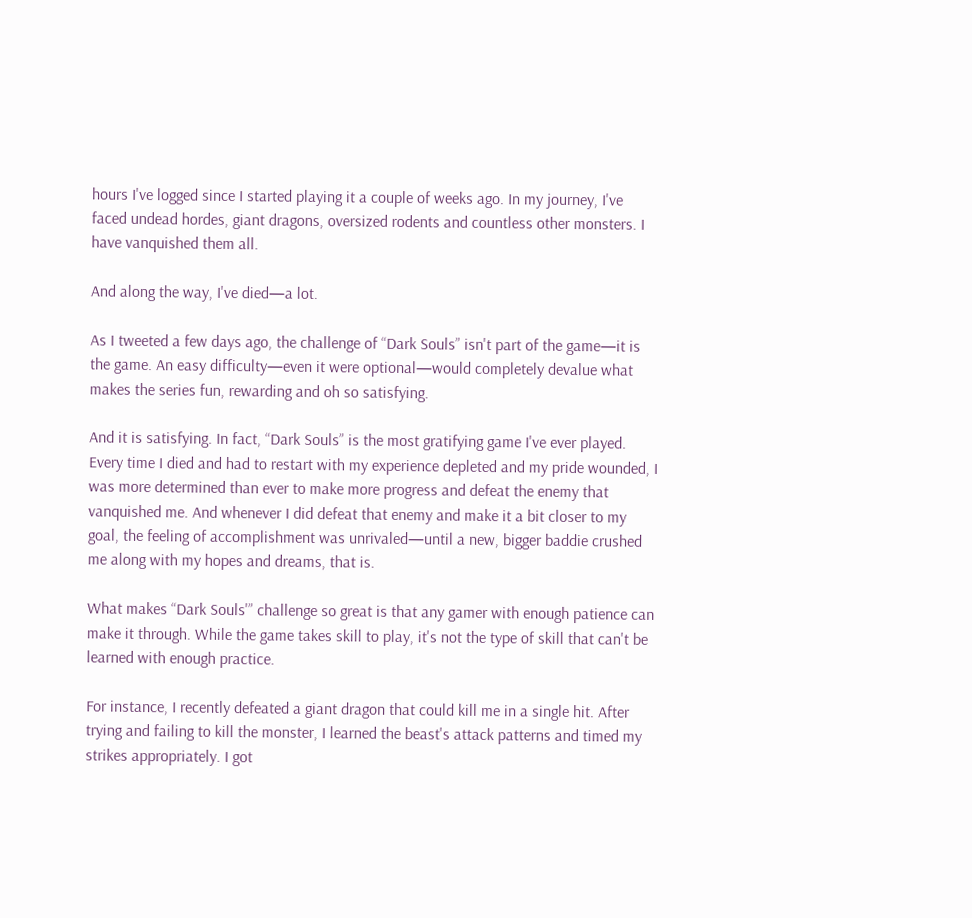hours I've logged since I started playing it a couple of weeks ago. In my journey, I've faced undead hordes, giant dragons, oversized rodents and countless other monsters. I have vanquished them all.

And along the way, I've died—a lot.

As I tweeted a few days ago, the challenge of “Dark Souls” isn't part of the game—it is the game. An easy difficulty—even it were optional—would completely devalue what makes the series fun, rewarding and oh so satisfying.

And it is satisfying. In fact, “Dark Souls” is the most gratifying game I've ever played. Every time I died and had to restart with my experience depleted and my pride wounded, I was more determined than ever to make more progress and defeat the enemy that vanquished me. And whenever I did defeat that enemy and make it a bit closer to my goal, the feeling of accomplishment was unrivaled—until a new, bigger baddie crushed me along with my hopes and dreams, that is.

What makes “Dark Souls'” challenge so great is that any gamer with enough patience can make it through. While the game takes skill to play, it's not the type of skill that can't be learned with enough practice.

For instance, I recently defeated a giant dragon that could kill me in a single hit. After trying and failing to kill the monster, I learned the beast's attack patterns and timed my strikes appropriately. I got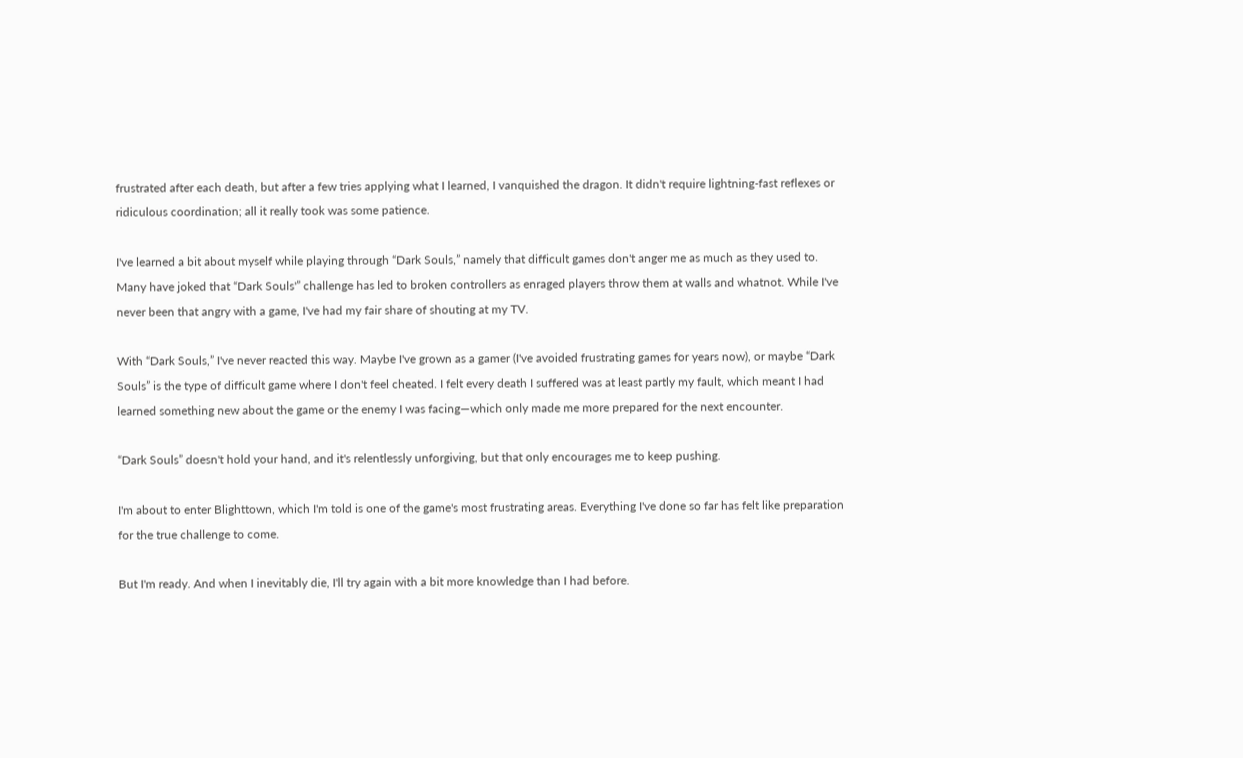frustrated after each death, but after a few tries applying what I learned, I vanquished the dragon. It didn't require lightning-fast reflexes or ridiculous coordination; all it really took was some patience.

I've learned a bit about myself while playing through “Dark Souls,” namely that difficult games don't anger me as much as they used to. Many have joked that “Dark Souls'” challenge has led to broken controllers as enraged players throw them at walls and whatnot. While I've never been that angry with a game, I've had my fair share of shouting at my TV.

With “Dark Souls,” I've never reacted this way. Maybe I've grown as a gamer (I've avoided frustrating games for years now), or maybe “Dark Souls” is the type of difficult game where I don't feel cheated. I felt every death I suffered was at least partly my fault, which meant I had learned something new about the game or the enemy I was facing—which only made me more prepared for the next encounter.

“Dark Souls” doesn't hold your hand, and it's relentlessly unforgiving, but that only encourages me to keep pushing.

I'm about to enter Blighttown, which I'm told is one of the game's most frustrating areas. Everything I've done so far has felt like preparation for the true challenge to come.

But I'm ready. And when I inevitably die, I'll try again with a bit more knowledge than I had before.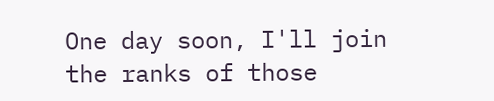One day soon, I'll join the ranks of those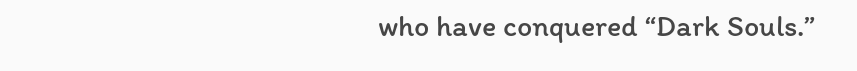who have conquered “Dark Souls.”